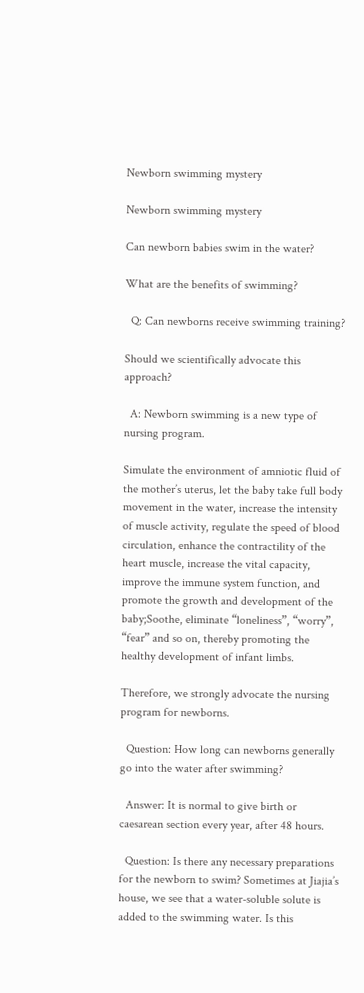Newborn swimming mystery

Newborn swimming mystery

Can newborn babies swim in the water?

What are the benefits of swimming?

  Q: Can newborns receive swimming training?

Should we scientifically advocate this approach?

  A: Newborn swimming is a new type of nursing program.

Simulate the environment of amniotic fluid of the mother’s uterus, let the baby take full body movement in the water, increase the intensity of muscle activity, regulate the speed of blood circulation, enhance the contractility of the heart muscle, increase the vital capacity, improve the immune system function, and promote the growth and development of the baby;Soothe, eliminate “loneliness”, “worry”, “fear” and so on, thereby promoting the healthy development of infant limbs.

Therefore, we strongly advocate the nursing program for newborns.

  Question: How long can newborns generally go into the water after swimming?

  Answer: It is normal to give birth or caesarean section every year, after 48 hours.

  Question: Is there any necessary preparations for the newborn to swim? Sometimes at Jiajia’s house, we see that a water-soluble solute is added to the swimming water. Is this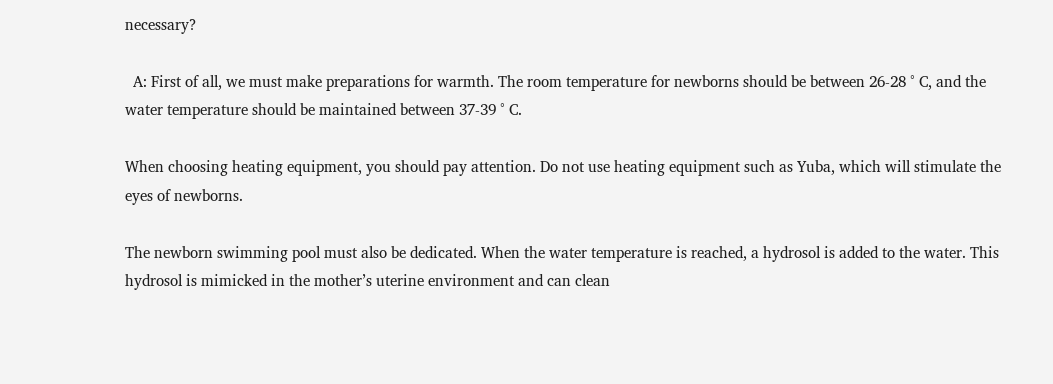necessary?

  A: First of all, we must make preparations for warmth. The room temperature for newborns should be between 26-28 ° C, and the water temperature should be maintained between 37-39 ° C.

When choosing heating equipment, you should pay attention. Do not use heating equipment such as Yuba, which will stimulate the eyes of newborns.

The newborn swimming pool must also be dedicated. When the water temperature is reached, a hydrosol is added to the water. This hydrosol is mimicked in the mother’s uterine environment and can clean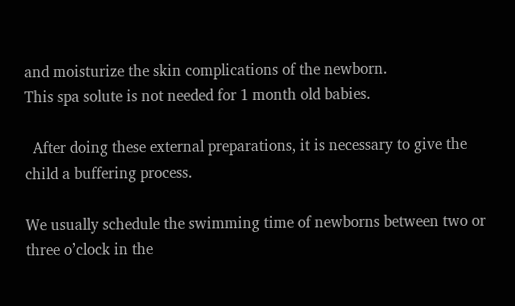and moisturize the skin complications of the newborn.
This spa solute is not needed for 1 month old babies.

  After doing these external preparations, it is necessary to give the child a buffering process.

We usually schedule the swimming time of newborns between two or three o’clock in the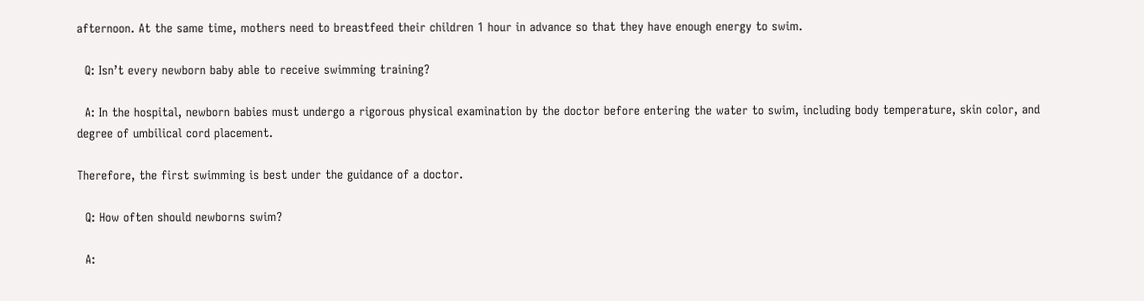afternoon. At the same time, mothers need to breastfeed their children 1 hour in advance so that they have enough energy to swim.

  Q: Isn’t every newborn baby able to receive swimming training?

  A: In the hospital, newborn babies must undergo a rigorous physical examination by the doctor before entering the water to swim, including body temperature, skin color, and degree of umbilical cord placement.

Therefore, the first swimming is best under the guidance of a doctor.

  Q: How often should newborns swim?

  A: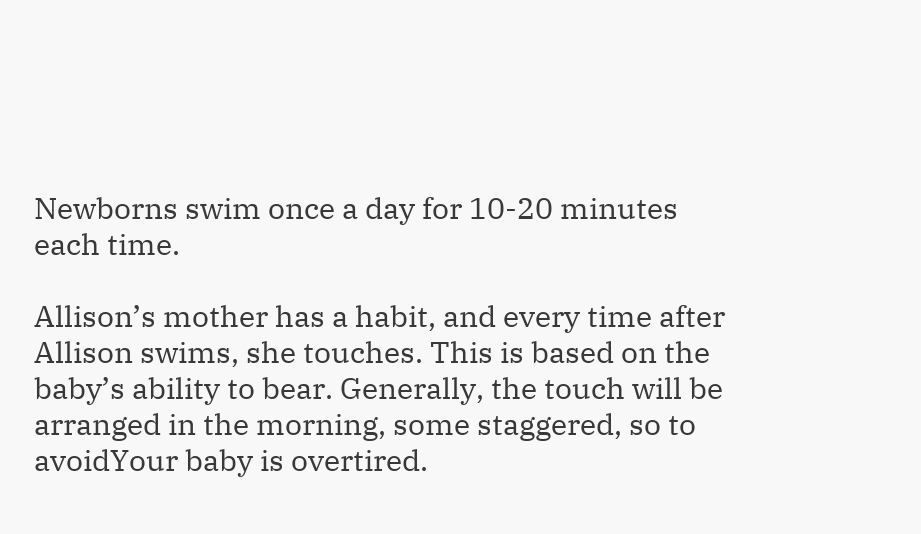Newborns swim once a day for 10-20 minutes each time.

Allison’s mother has a habit, and every time after Allison swims, she touches. This is based on the baby’s ability to bear. Generally, the touch will be arranged in the morning, some staggered, so to avoidYour baby is overtired.